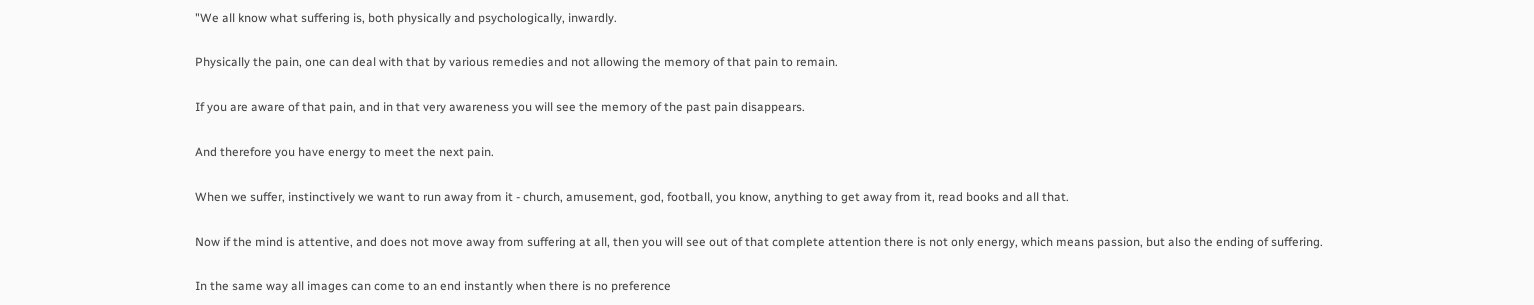"We all know what suffering is, both physically and psychologically, inwardly.

Physically the pain, one can deal with that by various remedies and not allowing the memory of that pain to remain.

If you are aware of that pain, and in that very awareness you will see the memory of the past pain disappears.

And therefore you have energy to meet the next pain.

When we suffer, instinctively we want to run away from it - church, amusement, god, football, you know, anything to get away from it, read books and all that.

Now if the mind is attentive, and does not move away from suffering at all, then you will see out of that complete attention there is not only energy, which means passion, but also the ending of suffering.

In the same way all images can come to an end instantly when there is no preference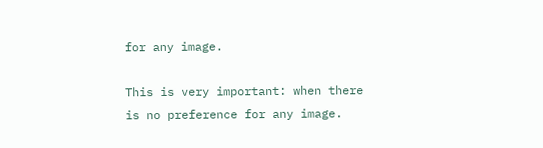for any image.

This is very important: when there is no preference for any image.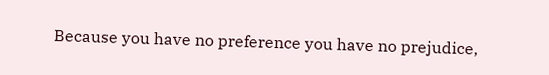Because you have no preference you have no prejudice,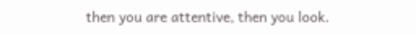then you are attentive, then you look.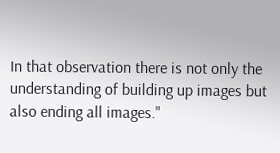In that observation there is not only the understanding of building up images but also ending all images."